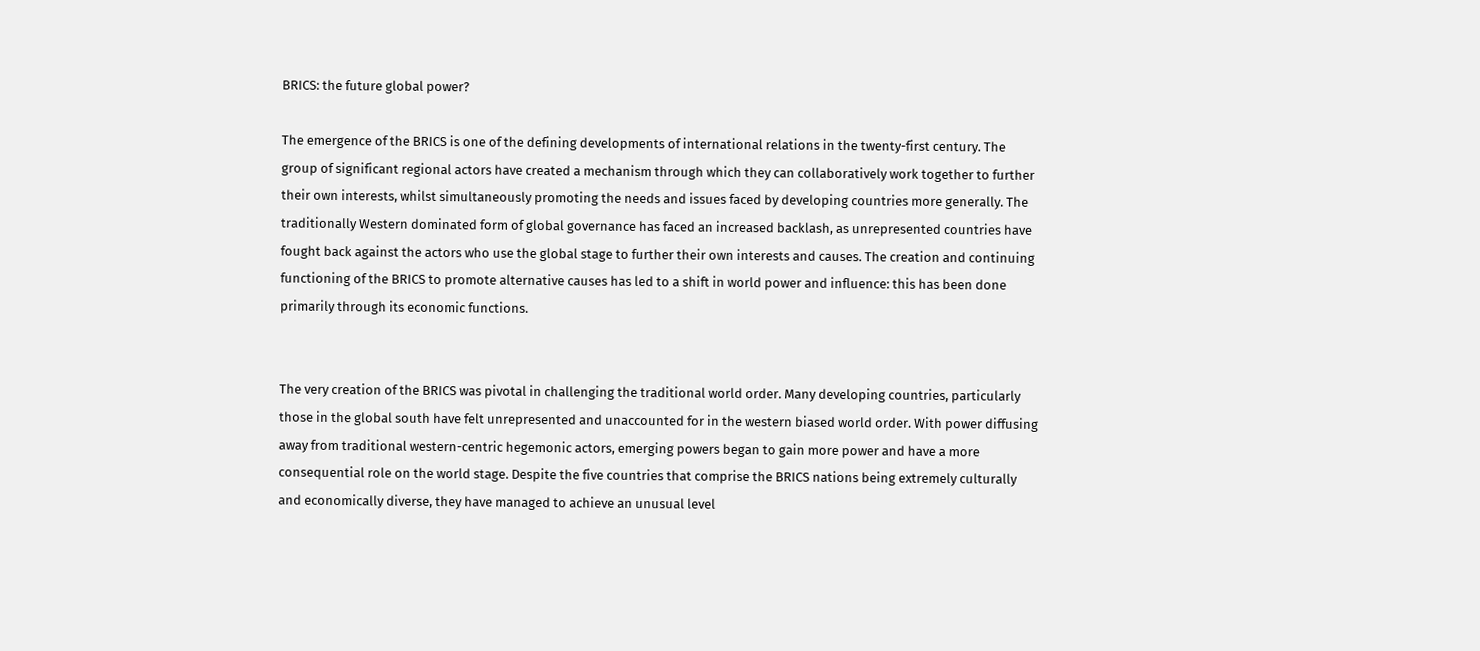BRICS: the future global power?

The emergence of the BRICS is one of the defining developments of international relations in the twenty-first century. The group of significant regional actors have created a mechanism through which they can collaboratively work together to further their own interests, whilst simultaneously promoting the needs and issues faced by developing countries more generally. The traditionally Western dominated form of global governance has faced an increased backlash, as unrepresented countries have fought back against the actors who use the global stage to further their own interests and causes. The creation and continuing functioning of the BRICS to promote alternative causes has led to a shift in world power and influence: this has been done primarily through its economic functions.


The very creation of the BRICS was pivotal in challenging the traditional world order. Many developing countries, particularly those in the global south have felt unrepresented and unaccounted for in the western biased world order. With power diffusing away from traditional western-centric hegemonic actors, emerging powers began to gain more power and have a more consequential role on the world stage. Despite the five countries that comprise the BRICS nations being extremely culturally and economically diverse, they have managed to achieve an unusual level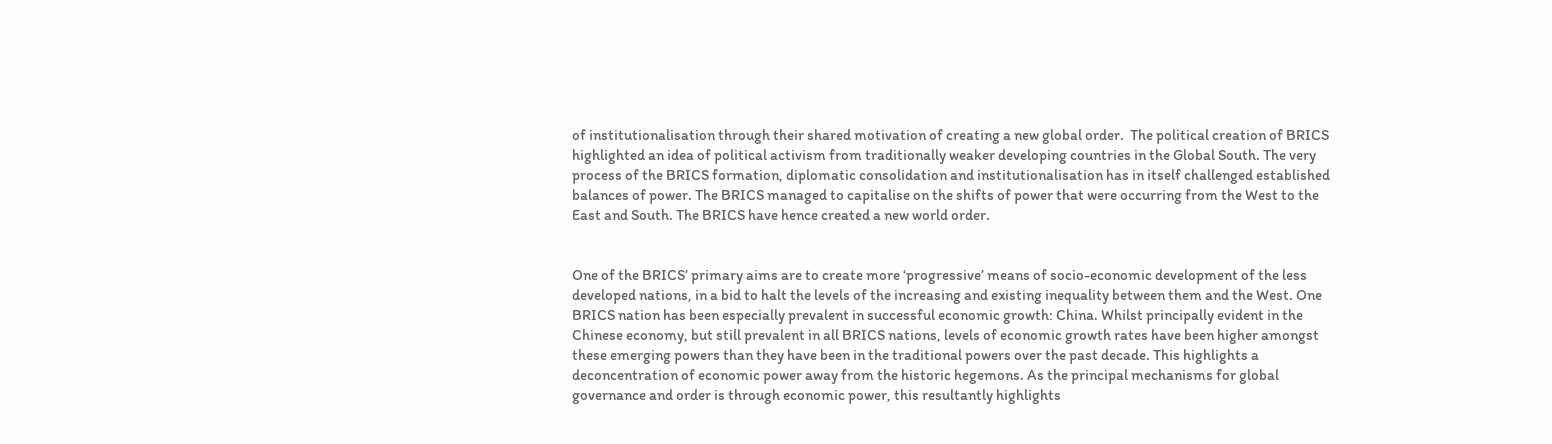of institutionalisation through their shared motivation of creating a new global order.  The political creation of BRICS highlighted an idea of political activism from traditionally weaker developing countries in the Global South. The very process of the BRICS formation, diplomatic consolidation and institutionalisation has in itself challenged established balances of power. The BRICS managed to capitalise on the shifts of power that were occurring from the West to the East and South. The BRICS have hence created a new world order.


One of the BRICS’ primary aims are to create more ‘progressive’ means of socio-economic development of the less developed nations, in a bid to halt the levels of the increasing and existing inequality between them and the West. One BRICS nation has been especially prevalent in successful economic growth: China. Whilst principally evident in the Chinese economy, but still prevalent in all BRICS nations, levels of economic growth rates have been higher amongst these emerging powers than they have been in the traditional powers over the past decade. This highlights a deconcentration of economic power away from the historic hegemons. As the principal mechanisms for global governance and order is through economic power, this resultantly highlights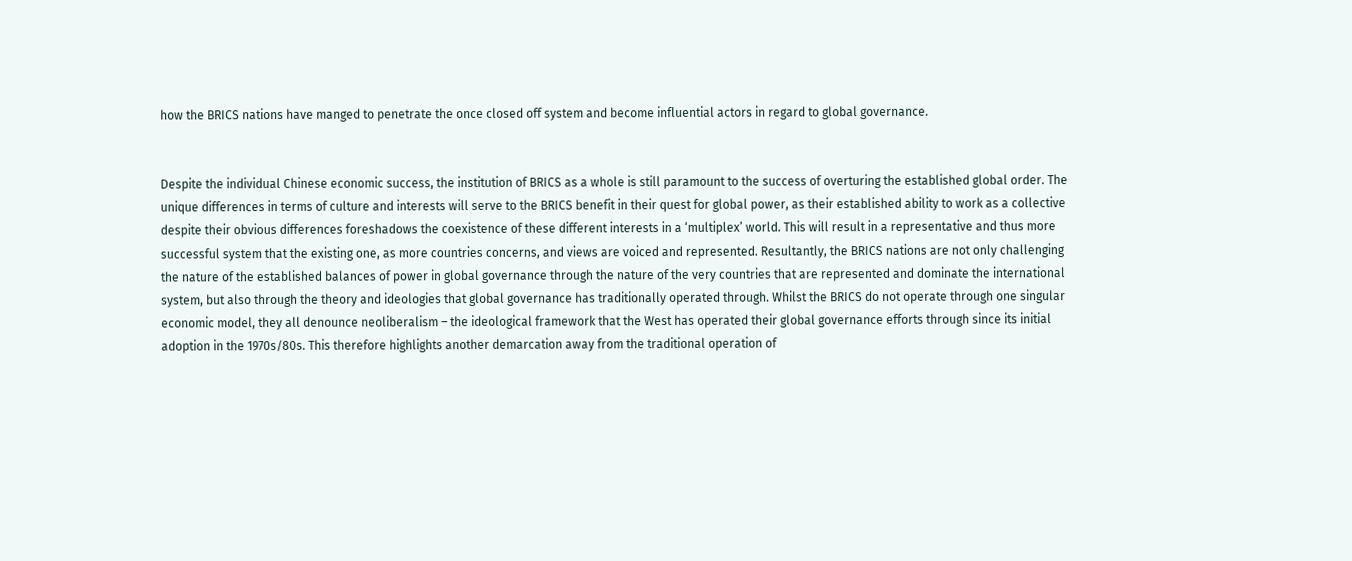how the BRICS nations have manged to penetrate the once closed off system and become influential actors in regard to global governance.


Despite the individual Chinese economic success, the institution of BRICS as a whole is still paramount to the success of overturing the established global order. The unique differences in terms of culture and interests will serve to the BRICS benefit in their quest for global power, as their established ability to work as a collective despite their obvious differences foreshadows the coexistence of these different interests in a ‘multiplex’ world. This will result in a representative and thus more successful system that the existing one, as more countries concerns, and views are voiced and represented. Resultantly, the BRICS nations are not only challenging the nature of the established balances of power in global governance through the nature of the very countries that are represented and dominate the international system, but also through the theory and ideologies that global governance has traditionally operated through. Whilst the BRICS do not operate through one singular economic model, they all denounce neoliberalism – the ideological framework that the West has operated their global governance efforts through since its initial adoption in the 1970s/80s. This therefore highlights another demarcation away from the traditional operation of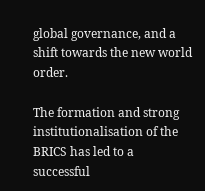global governance, and a shift towards the new world order.

The formation and strong institutionalisation of the BRICS has led to a successful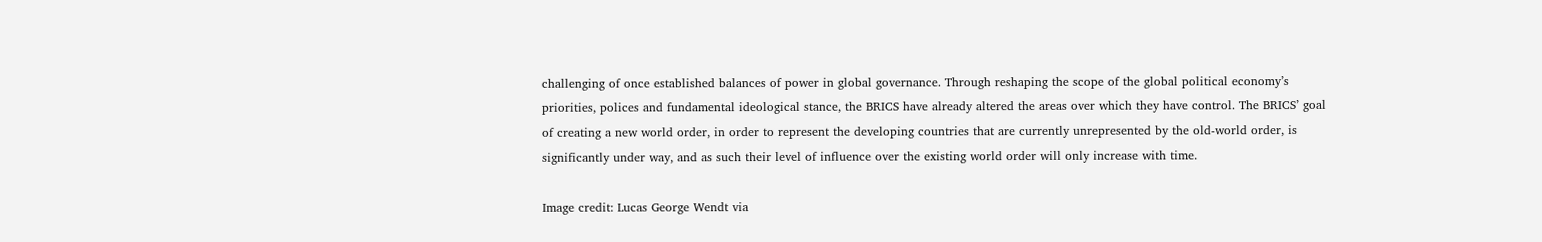challenging of once established balances of power in global governance. Through reshaping the scope of the global political economy’s priorities, polices and fundamental ideological stance, the BRICS have already altered the areas over which they have control. The BRICS’ goal of creating a new world order, in order to represent the developing countries that are currently unrepresented by the old-world order, is significantly under way, and as such their level of influence over the existing world order will only increase with time.

Image credit: Lucas George Wendt via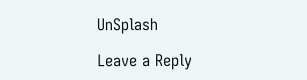UnSplash

Leave a Reply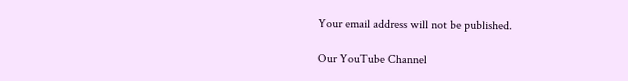Your email address will not be published.

Our YouTube Channel